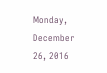Monday, December 26, 2016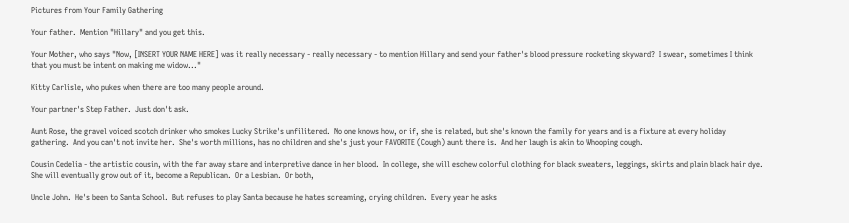Pictures from Your Family Gathering

Your father.  Mention "Hillary" and you get this.

Your Mother, who says "Now, [INSERT YOUR NAME HERE] was it really necessary - really necessary - to mention Hillary and send your father's blood pressure rocketing skyward?  I swear, sometimes I think that you must be intent on making me widow..."

Kitty Carlisle, who pukes when there are too many people around.

Your partner's Step Father.  Just don't ask.

Aunt Rose, the gravel voiced scotch drinker who smokes Lucky Strike's unfilitered.  No one knows how, or if, she is related, but she's known the family for years and is a fixture at every holiday gathering.  And you can't not invite her.  She's worth millions, has no children and she's just your FAVORITE (Cough) aunt there is.  And her laugh is akin to Whooping cough.

Cousin Cedelia - the artistic cousin, with the far away stare and interpretive dance in her blood.  In college, she will eschew colorful clothing for black sweaters, leggings, skirts and plain black hair dye.  She will eventually grow out of it, become a Republican.  Or a Lesbian.  Or both,

Uncle John.  He's been to Santa School.  But refuses to play Santa because he hates screaming, crying children.  Every year he asks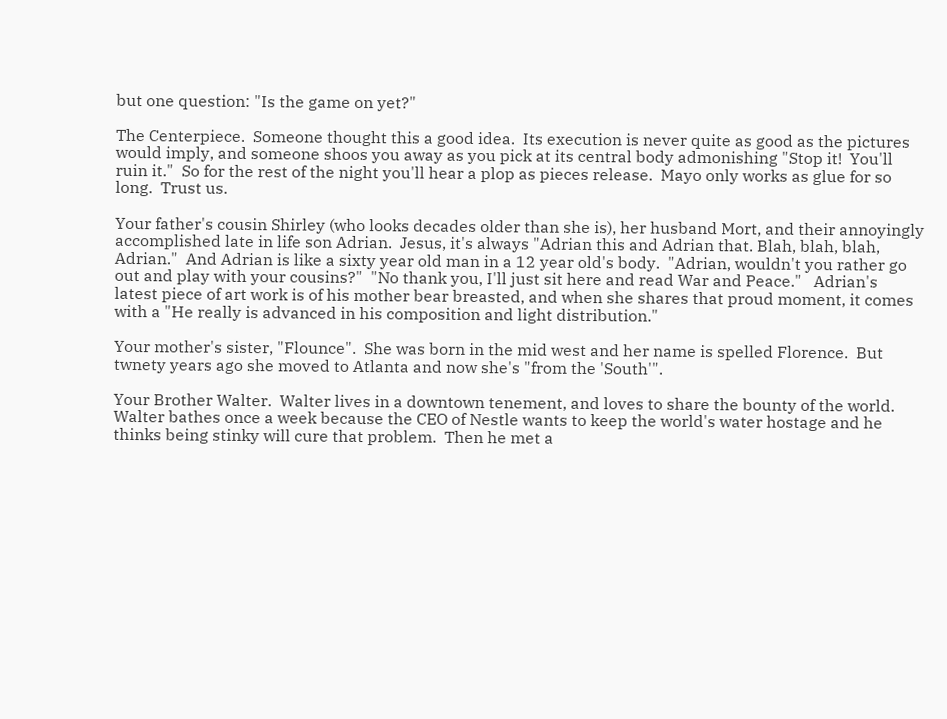but one question: "Is the game on yet?"

The Centerpiece.  Someone thought this a good idea.  Its execution is never quite as good as the pictures would imply, and someone shoos you away as you pick at its central body admonishing "Stop it!  You'll ruin it."  So for the rest of the night you'll hear a plop as pieces release.  Mayo only works as glue for so long.  Trust us.

Your father's cousin Shirley (who looks decades older than she is), her husband Mort, and their annoyingly accomplished late in life son Adrian.  Jesus, it's always "Adrian this and Adrian that. Blah, blah, blah, Adrian."  And Adrian is like a sixty year old man in a 12 year old's body.  "Adrian, wouldn't you rather go out and play with your cousins?"  "No thank you, I'll just sit here and read War and Peace."   Adrian's latest piece of art work is of his mother bear breasted, and when she shares that proud moment, it comes with a "He really is advanced in his composition and light distribution."

Your mother's sister, "Flounce".  She was born in the mid west and her name is spelled Florence.  But twnety years ago she moved to Atlanta and now she's "from the 'South'".

Your Brother Walter.  Walter lives in a downtown tenement, and loves to share the bounty of the world.  Walter bathes once a week because the CEO of Nestle wants to keep the world's water hostage and he thinks being stinky will cure that problem.  Then he met a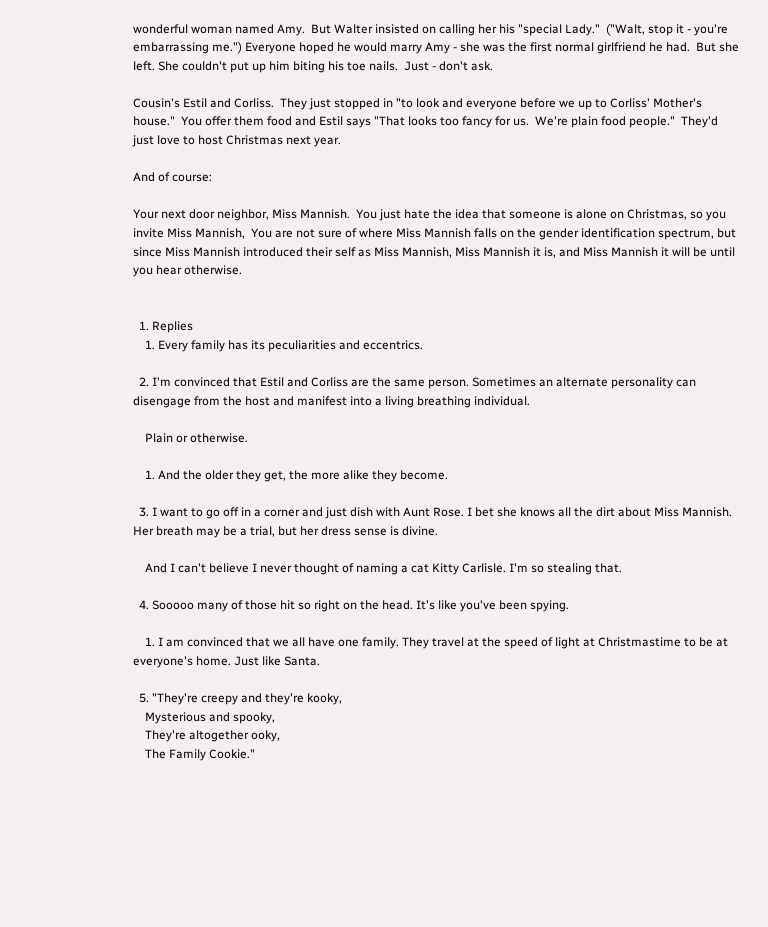wonderful woman named Amy.  But Walter insisted on calling her his "special Lady."  ("Walt, stop it - you're embarrassing me.") Everyone hoped he would marry Amy - she was the first normal girlfriend he had.  But she left. She couldn't put up him biting his toe nails.  Just - don't ask.

Cousin's Estil and Corliss.  They just stopped in "to look and everyone before we up to Corliss' Mother's house."  You offer them food and Estil says "That looks too fancy for us.  We're plain food people."  They'd just love to host Christmas next year.

And of course:

Your next door neighbor, Miss Mannish.  You just hate the idea that someone is alone on Christmas, so you invite Miss Mannish,  You are not sure of where Miss Mannish falls on the gender identification spectrum, but since Miss Mannish introduced their self as Miss Mannish, Miss Mannish it is, and Miss Mannish it will be until you hear otherwise.


  1. Replies
    1. Every family has its peculiarities and eccentrics.

  2. I'm convinced that Estil and Corliss are the same person. Sometimes an alternate personality can disengage from the host and manifest into a living breathing individual.

    Plain or otherwise.

    1. And the older they get, the more alike they become.

  3. I want to go off in a corner and just dish with Aunt Rose. I bet she knows all the dirt about Miss Mannish. Her breath may be a trial, but her dress sense is divine.

    And I can't believe I never thought of naming a cat Kitty Carlisle. I'm so stealing that.

  4. Sooooo many of those hit so right on the head. It's like you've been spying.

    1. I am convinced that we all have one family. They travel at the speed of light at Christmastime to be at everyone's home. Just like Santa.

  5. "They're creepy and they're kooky,
    Mysterious and spooky,
    They're altogether ooky,
    The Family Cookie."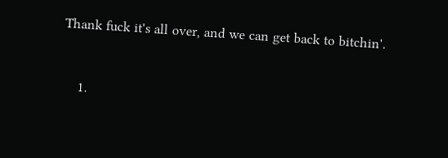Thank fuck it's all over, and we can get back to bitchin'.


    1.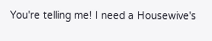You're telling me! I need a Housewive's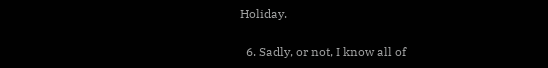Holiday.

  6. Sadly, or not, I know all of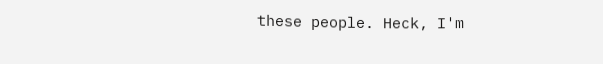these people. Heck, I'm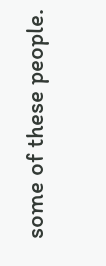some of these people.